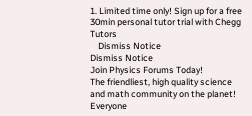1. Limited time only! Sign up for a free 30min personal tutor trial with Chegg Tutors
    Dismiss Notice
Dismiss Notice
Join Physics Forums Today!
The friendliest, high quality science and math community on the planet! Everyone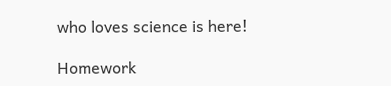who loves science is here!

Homework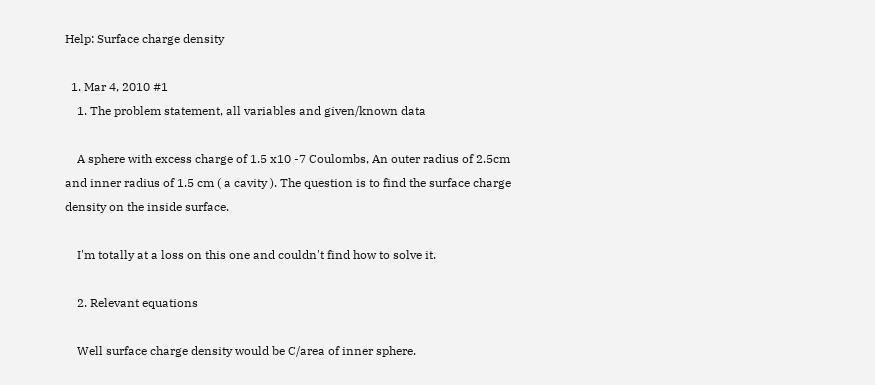Help: Surface charge density

  1. Mar 4, 2010 #1
    1. The problem statement, all variables and given/known data

    A sphere with excess charge of 1.5 x10 -7 Coulombs, An outer radius of 2.5cm and inner radius of 1.5 cm ( a cavity ). The question is to find the surface charge density on the inside surface.

    I'm totally at a loss on this one and couldn't find how to solve it.

    2. Relevant equations

    Well surface charge density would be C/area of inner sphere.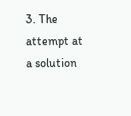3. The attempt at a solution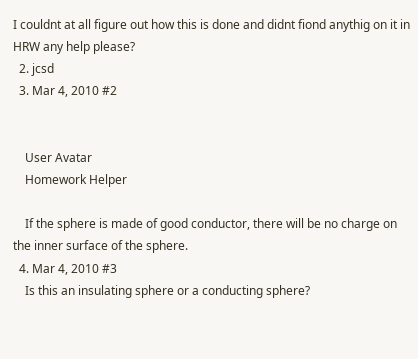I couldnt at all figure out how this is done and didnt fiond anythig on it in HRW any help please?
  2. jcsd
  3. Mar 4, 2010 #2


    User Avatar
    Homework Helper

    If the sphere is made of good conductor, there will be no charge on the inner surface of the sphere.
  4. Mar 4, 2010 #3
    Is this an insulating sphere or a conducting sphere?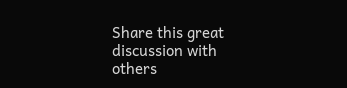Share this great discussion with others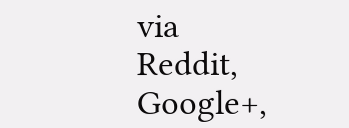via Reddit, Google+,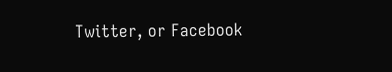Twitter, or Facebook